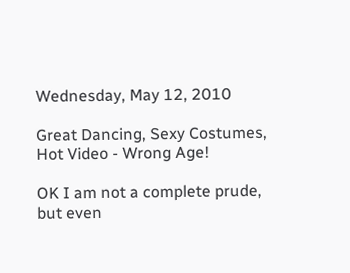Wednesday, May 12, 2010

Great Dancing, Sexy Costumes, Hot Video - Wrong Age!

OK I am not a complete prude, but even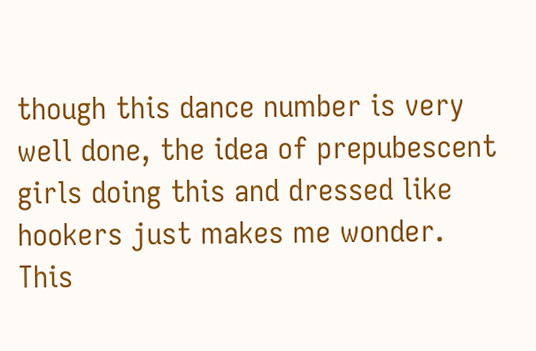though this dance number is very well done, the idea of prepubescent girls doing this and dressed like hookers just makes me wonder.  This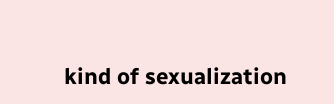kind of sexualization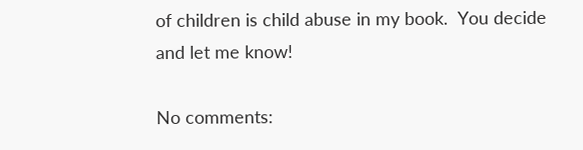of children is child abuse in my book.  You decide and let me know!

No comments: